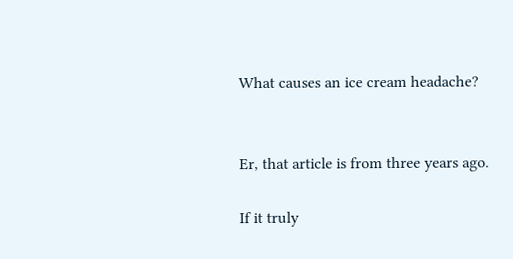What causes an ice cream headache?


Er, that article is from three years ago.

If it truly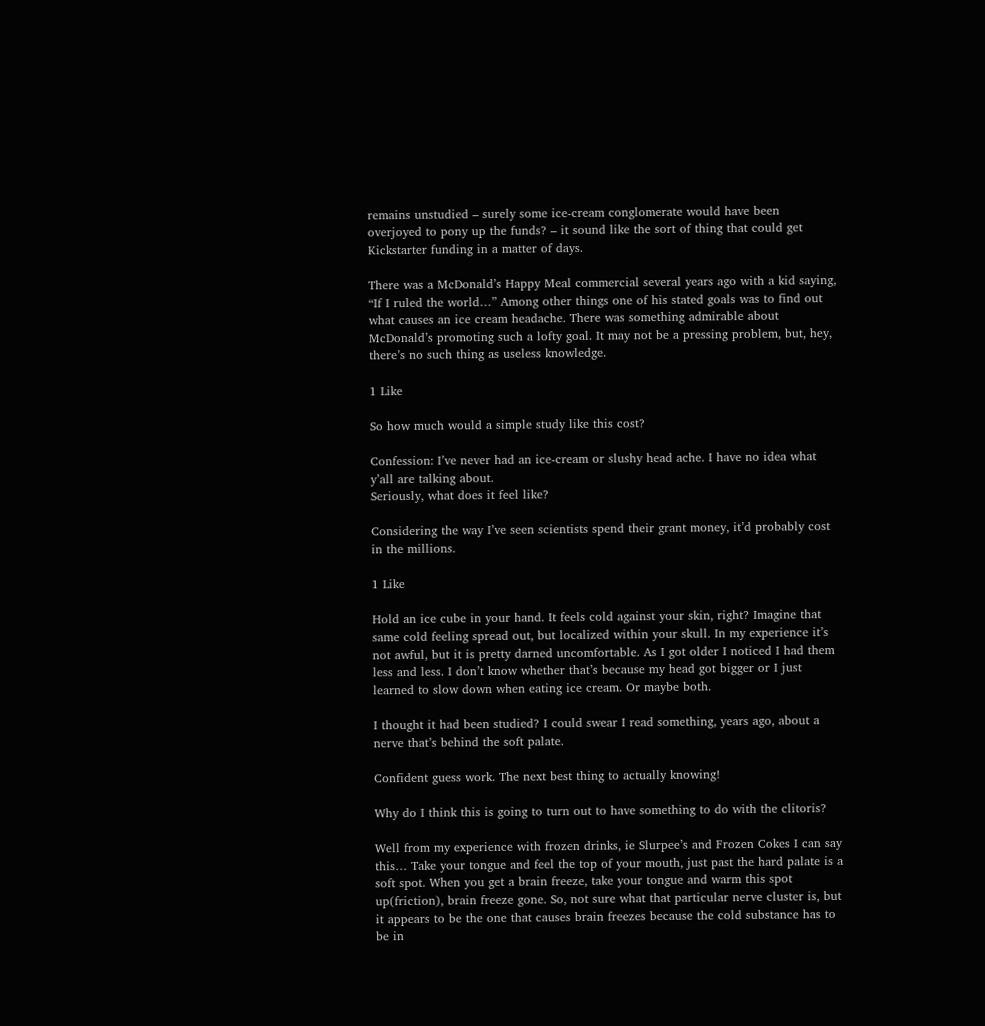remains unstudied – surely some ice-cream conglomerate would have been overjoyed to pony up the funds? – it sound like the sort of thing that could get Kickstarter funding in a matter of days.

There was a McDonald’s Happy Meal commercial several years ago with a kid saying, “If I ruled the world…” Among other things one of his stated goals was to find out what causes an ice cream headache. There was something admirable about McDonald’s promoting such a lofty goal. It may not be a pressing problem, but, hey, there’s no such thing as useless knowledge.

1 Like

So how much would a simple study like this cost?

Confession: I’ve never had an ice-cream or slushy head ache. I have no idea what y’all are talking about.
Seriously, what does it feel like?

Considering the way I’ve seen scientists spend their grant money, it’d probably cost in the millions.

1 Like

Hold an ice cube in your hand. It feels cold against your skin, right? Imagine that same cold feeling spread out, but localized within your skull. In my experience it’s not awful, but it is pretty darned uncomfortable. As I got older I noticed I had them less and less. I don’t know whether that’s because my head got bigger or I just learned to slow down when eating ice cream. Or maybe both.

I thought it had been studied? I could swear I read something, years ago, about a nerve that’s behind the soft palate.

Confident guess work. The next best thing to actually knowing!

Why do I think this is going to turn out to have something to do with the clitoris?

Well from my experience with frozen drinks, ie Slurpee’s and Frozen Cokes I can say this… Take your tongue and feel the top of your mouth, just past the hard palate is a soft spot. When you get a brain freeze, take your tongue and warm this spot up(friction), brain freeze gone. So, not sure what that particular nerve cluster is, but it appears to be the one that causes brain freezes because the cold substance has to be in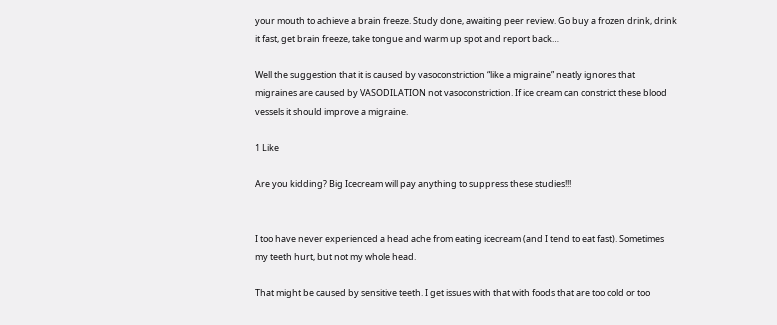your mouth to achieve a brain freeze. Study done, awaiting peer review. Go buy a frozen drink, drink it fast, get brain freeze, take tongue and warm up spot and report back…

Well the suggestion that it is caused by vasoconstriction “like a migraine” neatly ignores that migraines are caused by VASODILATION not vasoconstriction. If ice cream can constrict these blood vessels it should improve a migraine.

1 Like

Are you kidding? Big Icecream will pay anything to suppress these studies!!!


I too have never experienced a head ache from eating icecream (and I tend to eat fast). Sometimes my teeth hurt, but not my whole head.

That might be caused by sensitive teeth. I get issues with that with foods that are too cold or too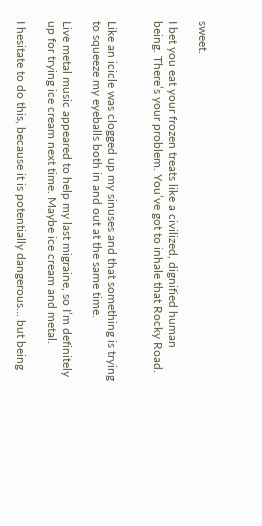sweet.

I bet you eat your frozen treats like a civilized, dignified human being. There’s your problem. You’ve got to inhale that Rocky Road.


Like an icicle was clogged up my sinuses and that something is trying to squeeze my eyeballs both in and out at the same time.

Live metal music appeared to help my last migraine, so I’m definitely up for trying ice cream next time. Maybe ice cream and metal.

I hesitate to do this, because it is potentially dangerous… but being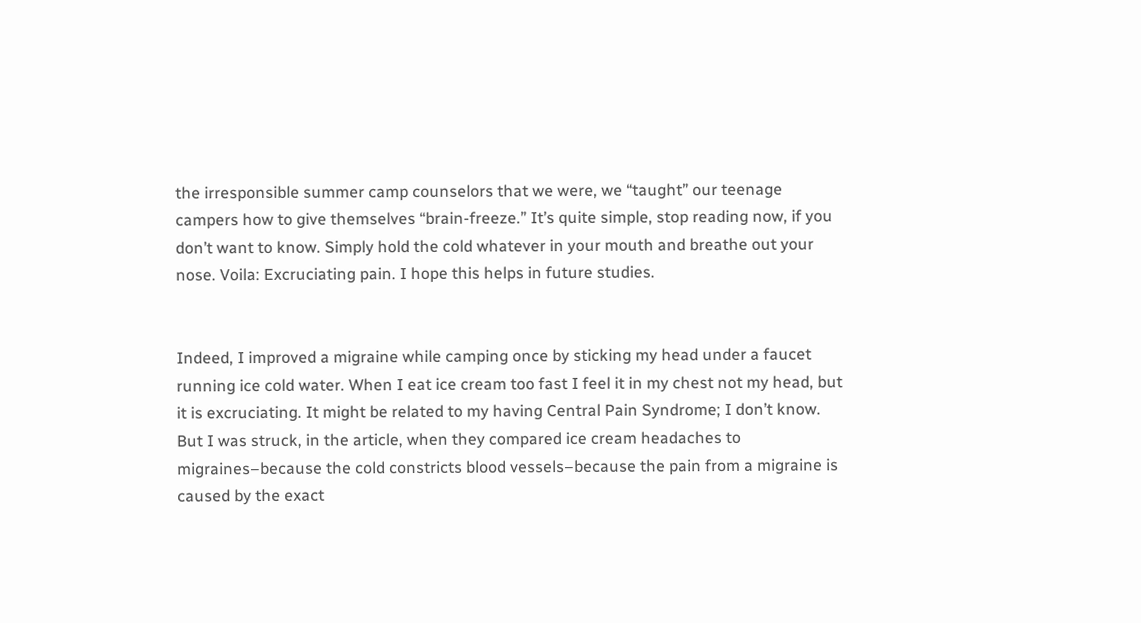the irresponsible summer camp counselors that we were, we “taught” our teenage campers how to give themselves “brain-freeze.” It’s quite simple, stop reading now, if you don’t want to know. Simply hold the cold whatever in your mouth and breathe out your nose. Voila: Excruciating pain. I hope this helps in future studies.


Indeed, I improved a migraine while camping once by sticking my head under a faucet running ice cold water. When I eat ice cream too fast I feel it in my chest not my head, but it is excruciating. It might be related to my having Central Pain Syndrome; I don’t know. But I was struck, in the article, when they compared ice cream headaches to migraines–because the cold constricts blood vessels–because the pain from a migraine is caused by the exact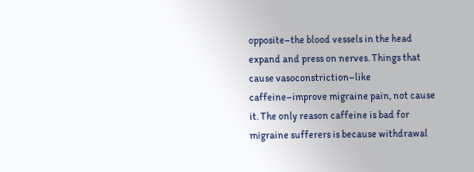opposite–the blood vessels in the head expand and press on nerves. Things that cause vasoconstriction–like caffeine–improve migraine pain, not cause it. The only reason caffeine is bad for migraine sufferers is because withdrawal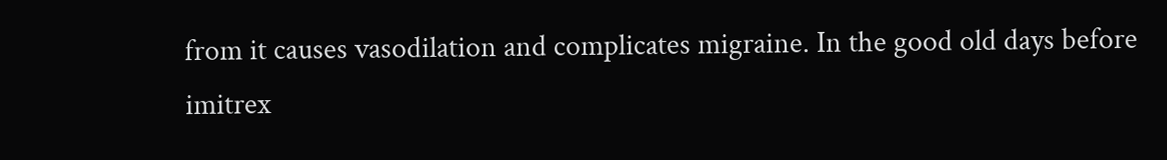from it causes vasodilation and complicates migraine. In the good old days before imitrex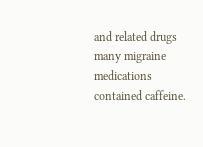and related drugs many migraine medications contained caffeine.